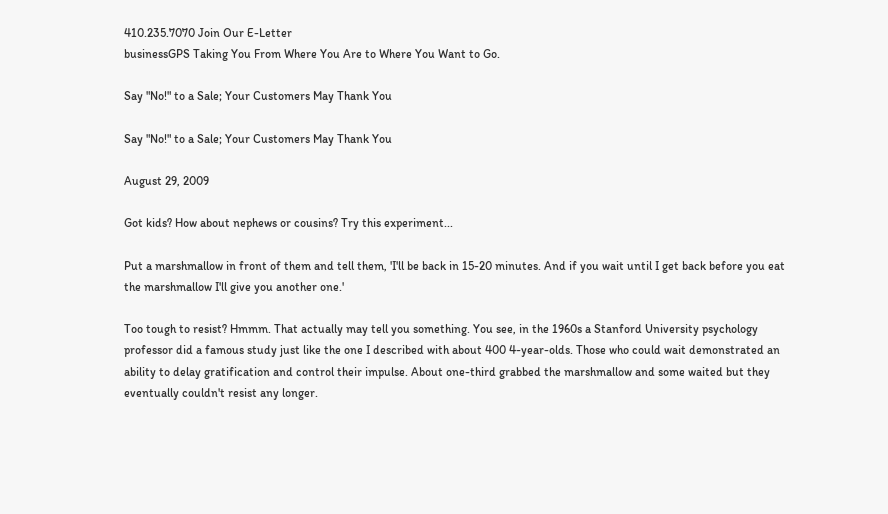410.235.7070 Join Our E-Letter
businessGPS Taking You From Where You Are to Where You Want to Go.

Say "No!" to a Sale; Your Customers May Thank You

Say "No!" to a Sale; Your Customers May Thank You

August 29, 2009

Got kids? How about nephews or cousins? Try this experiment...

Put a marshmallow in front of them and tell them, 'I'll be back in 15-20 minutes. And if you wait until I get back before you eat the marshmallow I'll give you another one.'

Too tough to resist? Hmmm. That actually may tell you something. You see, in the 1960s a Stanford University psychology professor did a famous study just like the one I described with about 400 4-year-olds. Those who could wait demonstrated an ability to delay gratification and control their impulse. About one-third grabbed the marshmallow and some waited but they eventually couldn't resist any longer.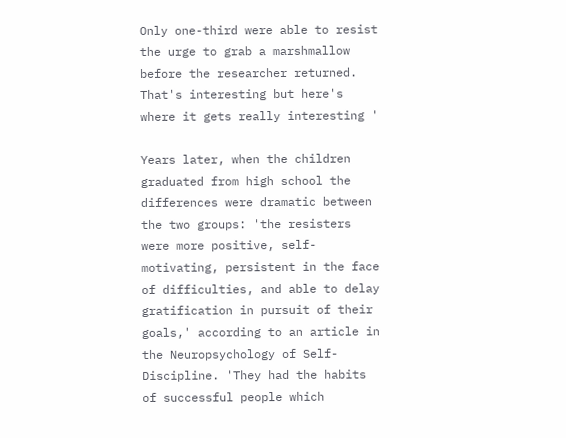Only one-third were able to resist the urge to grab a marshmallow before the researcher returned. That's interesting but here's where it gets really interesting '

Years later, when the children graduated from high school the differences were dramatic between the two groups: 'the resisters were more positive, self-motivating, persistent in the face of difficulties, and able to delay gratification in pursuit of their goals,' according to an article in the Neuropsychology of Self-Discipline. 'They had the habits of successful people which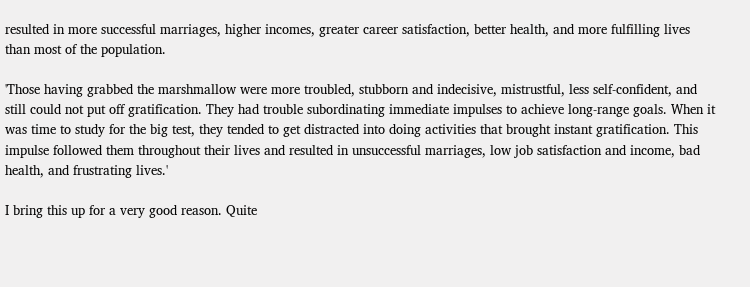resulted in more successful marriages, higher incomes, greater career satisfaction, better health, and more fulfilling lives than most of the population.

'Those having grabbed the marshmallow were more troubled, stubborn and indecisive, mistrustful, less self-confident, and still could not put off gratification. They had trouble subordinating immediate impulses to achieve long-range goals. When it was time to study for the big test, they tended to get distracted into doing activities that brought instant gratification. This impulse followed them throughout their lives and resulted in unsuccessful marriages, low job satisfaction and income, bad health, and frustrating lives.'

I bring this up for a very good reason. Quite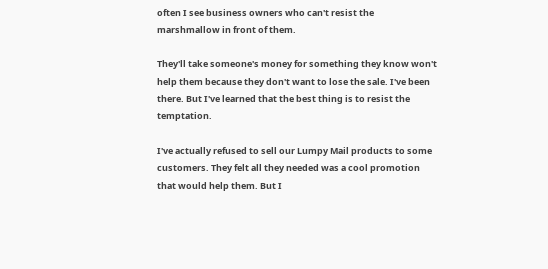often I see business owners who can't resist the marshmallow in front of them.

They'll take someone's money for something they know won't help them because they don't want to lose the sale. I've been there. But I've learned that the best thing is to resist the temptation.

I've actually refused to sell our Lumpy Mail products to some customers. They felt all they needed was a cool promotion that would help them. But I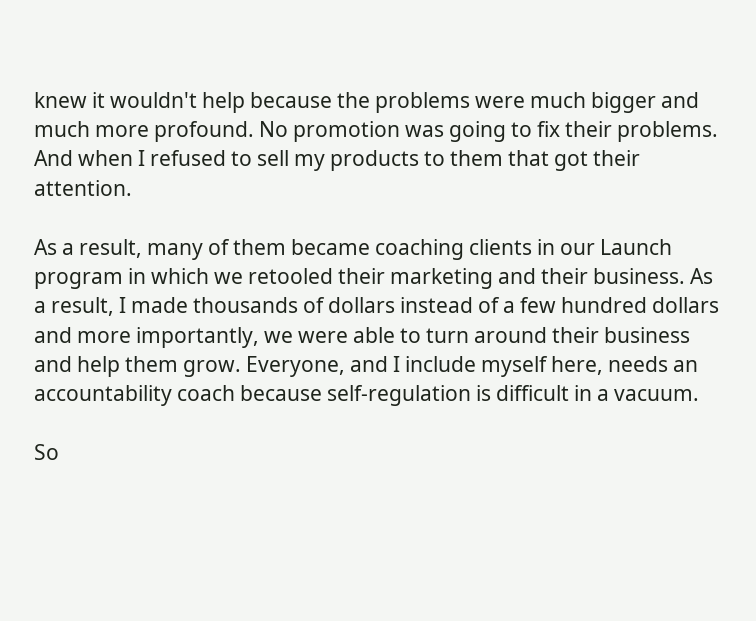knew it wouldn't help because the problems were much bigger and much more profound. No promotion was going to fix their problems. And when I refused to sell my products to them that got their attention.

As a result, many of them became coaching clients in our Launch program in which we retooled their marketing and their business. As a result, I made thousands of dollars instead of a few hundred dollars and more importantly, we were able to turn around their business and help them grow. Everyone, and I include myself here, needs an accountability coach because self-regulation is difficult in a vacuum.

So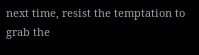next time, resist the temptation to grab the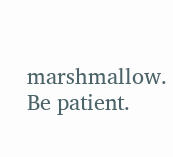marshmallow. Be patient.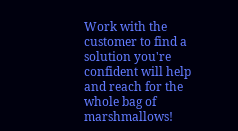Work with the customer to find a solution you're confident will help and reach for the whole bag of marshmallows!